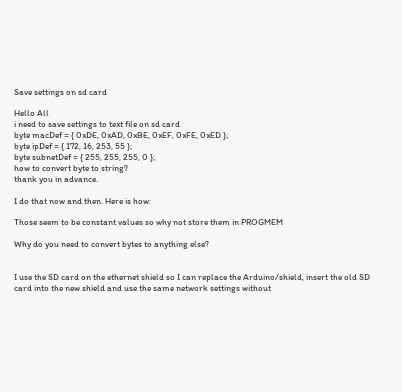Save settings on sd card

Hello All
i need to save settings to text file on sd card
byte macDef = { 0xDE, 0xAD, 0xBE, 0xEF, 0xFE, 0xED };
byte ipDef = { 172, 16, 253, 55 };
byte subnetDef = { 255, 255, 255, 0 };
how to convert byte to string?
thank you in advance.

I do that now and then. Here is how:

Those seem to be constant values so why not store them in PROGMEM

Why do you need to convert bytes to anything else?


I use the SD card on the ethernet shield so I can replace the Arduino/shield, insert the old SD card into the new shield and use the same network settings without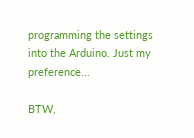programming the settings into the Arduino. Just my preference...

BTW,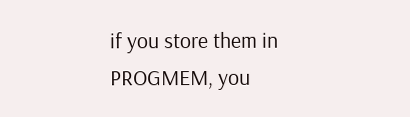if you store them in PROGMEM, you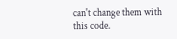can't change them with this code.